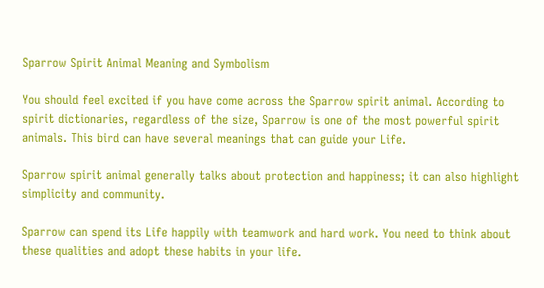Sparrow Spirit Animal Meaning and Symbolism

You should feel excited if you have come across the Sparrow spirit animal. According to spirit dictionaries, regardless of the size, Sparrow is one of the most powerful spirit animals. This bird can have several meanings that can guide your Life.

Sparrow spirit animal generally talks about protection and happiness; it can also highlight simplicity and community.

Sparrow can spend its Life happily with teamwork and hard work. You need to think about these qualities and adopt these habits in your life.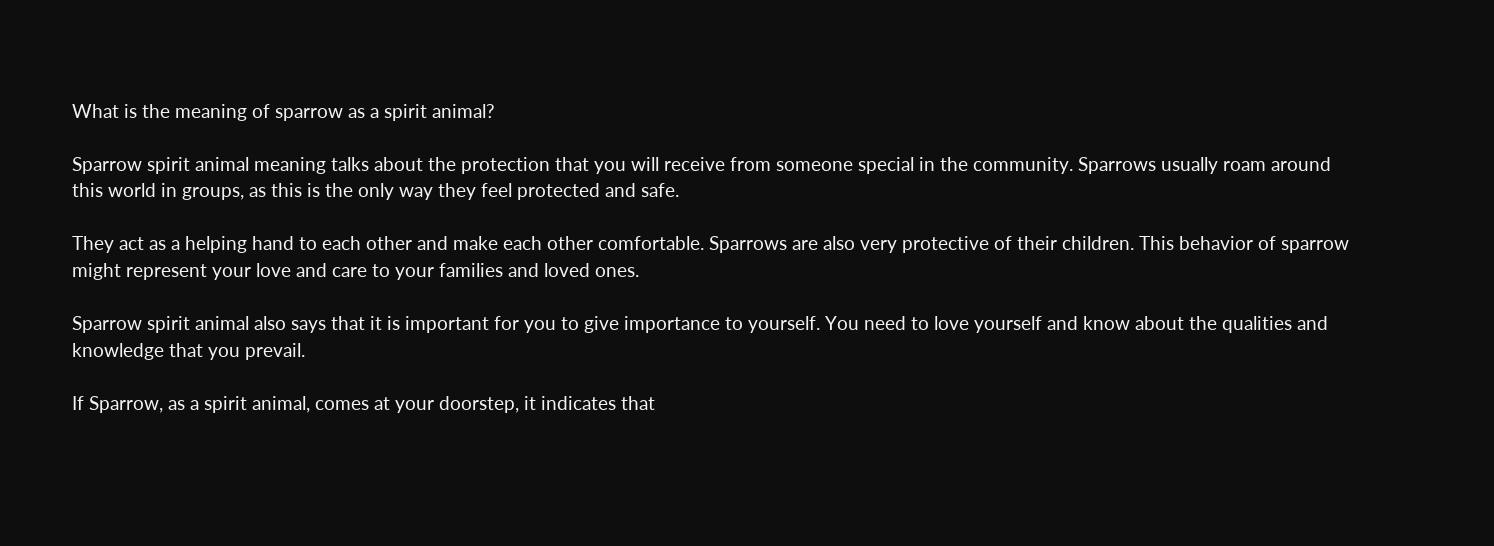What is the meaning of sparrow as a spirit animal?

Sparrow spirit animal meaning talks about the protection that you will receive from someone special in the community. Sparrows usually roam around this world in groups, as this is the only way they feel protected and safe.

They act as a helping hand to each other and make each other comfortable. Sparrows are also very protective of their children. This behavior of sparrow might represent your love and care to your families and loved ones.

Sparrow spirit animal also says that it is important for you to give importance to yourself. You need to love yourself and know about the qualities and knowledge that you prevail.

If Sparrow, as a spirit animal, comes at your doorstep, it indicates that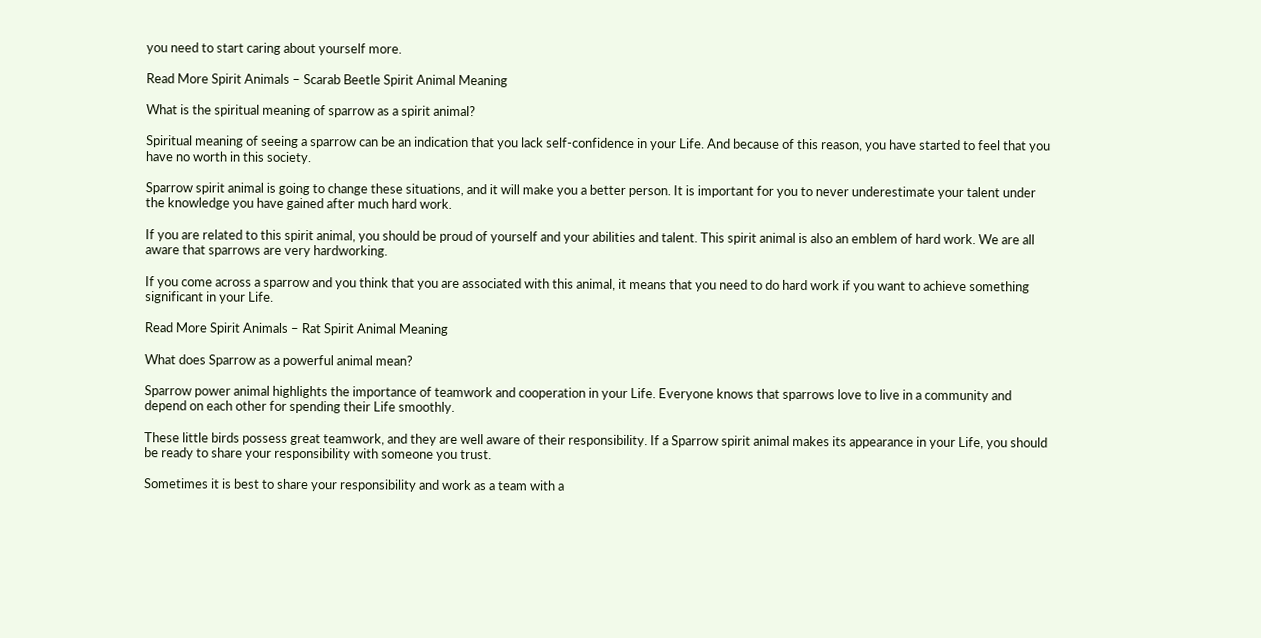you need to start caring about yourself more.

Read More Spirit Animals – Scarab Beetle Spirit Animal Meaning

What is the spiritual meaning of sparrow as a spirit animal?

Spiritual meaning of seeing a sparrow can be an indication that you lack self-confidence in your Life. And because of this reason, you have started to feel that you have no worth in this society.

Sparrow spirit animal is going to change these situations, and it will make you a better person. It is important for you to never underestimate your talent under the knowledge you have gained after much hard work.

If you are related to this spirit animal, you should be proud of yourself and your abilities and talent. This spirit animal is also an emblem of hard work. We are all aware that sparrows are very hardworking.

If you come across a sparrow and you think that you are associated with this animal, it means that you need to do hard work if you want to achieve something significant in your Life.

Read More Spirit Animals – Rat Spirit Animal Meaning

What does Sparrow as a powerful animal mean?

Sparrow power animal highlights the importance of teamwork and cooperation in your Life. Everyone knows that sparrows love to live in a community and depend on each other for spending their Life smoothly.

These little birds possess great teamwork, and they are well aware of their responsibility. If a Sparrow spirit animal makes its appearance in your Life, you should be ready to share your responsibility with someone you trust.

Sometimes it is best to share your responsibility and work as a team with a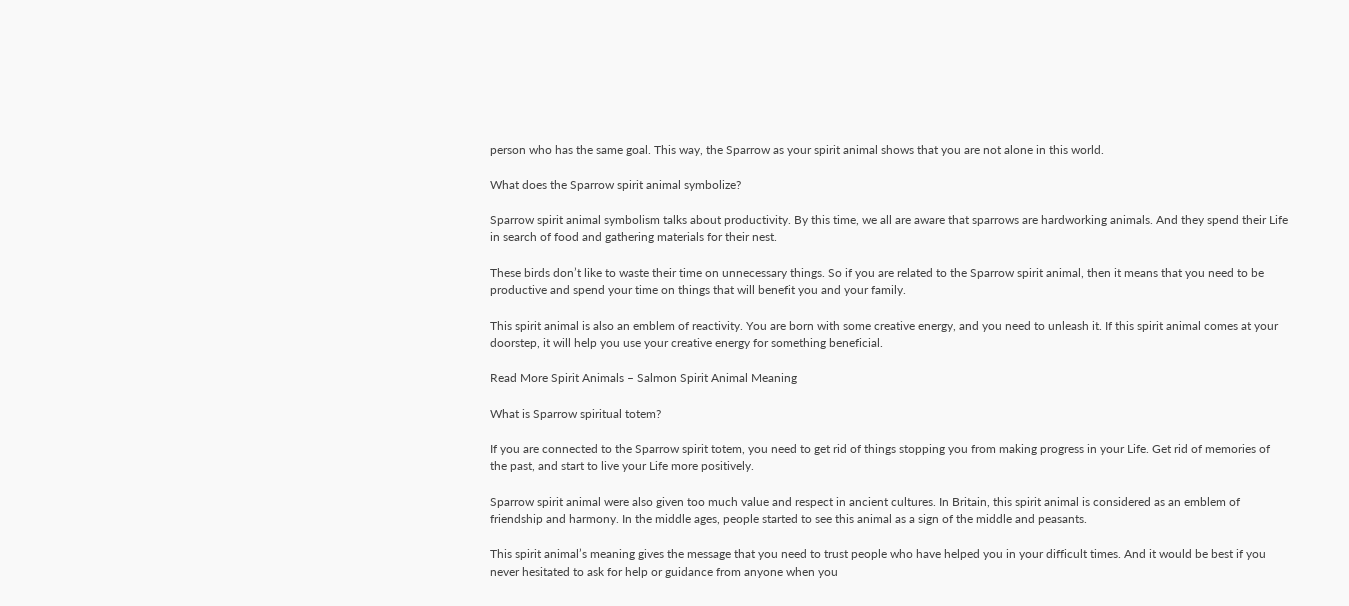person who has the same goal. This way, the Sparrow as your spirit animal shows that you are not alone in this world.

What does the Sparrow spirit animal symbolize?

Sparrow spirit animal symbolism talks about productivity. By this time, we all are aware that sparrows are hardworking animals. And they spend their Life in search of food and gathering materials for their nest.

These birds don’t like to waste their time on unnecessary things. So if you are related to the Sparrow spirit animal, then it means that you need to be productive and spend your time on things that will benefit you and your family.

This spirit animal is also an emblem of reactivity. You are born with some creative energy, and you need to unleash it. If this spirit animal comes at your doorstep, it will help you use your creative energy for something beneficial.

Read More Spirit Animals – Salmon Spirit Animal Meaning

What is Sparrow spiritual totem?

If you are connected to the Sparrow spirit totem, you need to get rid of things stopping you from making progress in your Life. Get rid of memories of the past, and start to live your Life more positively.

Sparrow spirit animal were also given too much value and respect in ancient cultures. In Britain, this spirit animal is considered as an emblem of friendship and harmony. In the middle ages, people started to see this animal as a sign of the middle and peasants.

This spirit animal’s meaning gives the message that you need to trust people who have helped you in your difficult times. And it would be best if you never hesitated to ask for help or guidance from anyone when you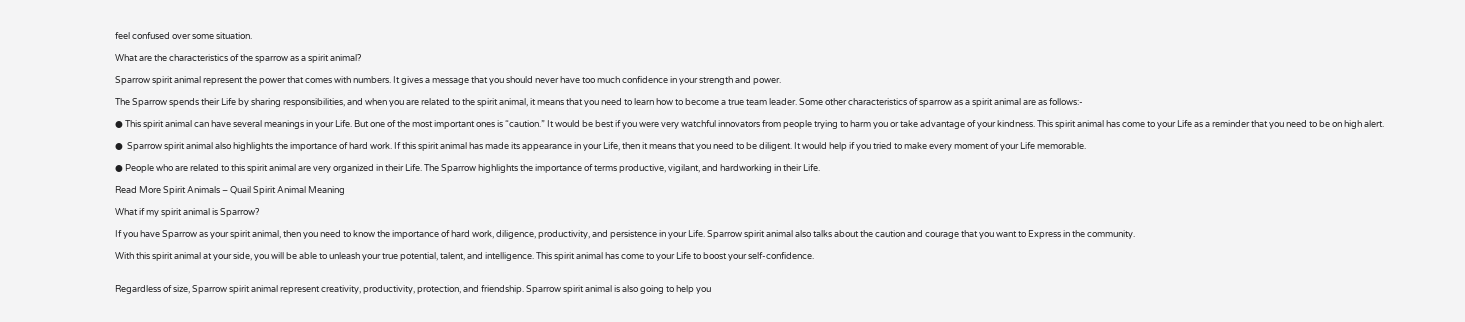feel confused over some situation.

What are the characteristics of the sparrow as a spirit animal?

Sparrow spirit animal represent the power that comes with numbers. It gives a message that you should never have too much confidence in your strength and power.

The Sparrow spends their Life by sharing responsibilities, and when you are related to the spirit animal, it means that you need to learn how to become a true team leader. Some other characteristics of sparrow as a spirit animal are as follows:-

● This spirit animal can have several meanings in your Life. But one of the most important ones is “caution.” It would be best if you were very watchful innovators from people trying to harm you or take advantage of your kindness. This spirit animal has come to your Life as a reminder that you need to be on high alert.

●  Sparrow spirit animal also highlights the importance of hard work. If this spirit animal has made its appearance in your Life, then it means that you need to be diligent. It would help if you tried to make every moment of your Life memorable.

● People who are related to this spirit animal are very organized in their Life. The Sparrow highlights the importance of terms productive, vigilant, and hardworking in their Life.

Read More Spirit Animals – Quail Spirit Animal Meaning

What if my spirit animal is Sparrow?

If you have Sparrow as your spirit animal, then you need to know the importance of hard work, diligence, productivity, and persistence in your Life. Sparrow spirit animal also talks about the caution and courage that you want to Express in the community.

With this spirit animal at your side, you will be able to unleash your true potential, talent, and intelligence. This spirit animal has come to your Life to boost your self-confidence.


Regardless of size, Sparrow spirit animal represent creativity, productivity, protection, and friendship. Sparrow spirit animal is also going to help you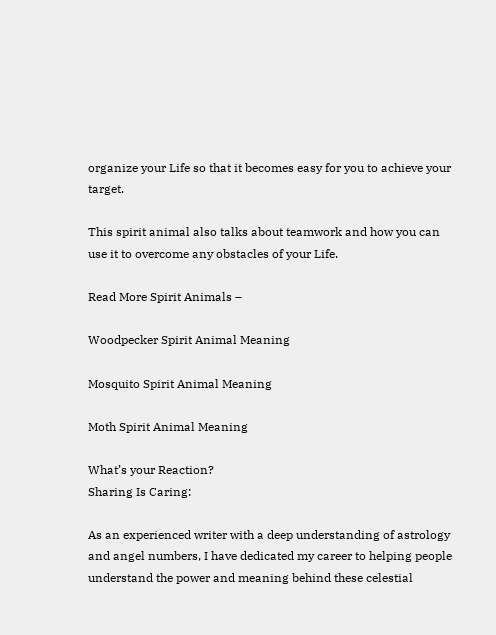organize your Life so that it becomes easy for you to achieve your target.

This spirit animal also talks about teamwork and how you can use it to overcome any obstacles of your Life.

Read More Spirit Animals –

Woodpecker Spirit Animal Meaning

Mosquito Spirit Animal Meaning

Moth Spirit Animal Meaning

What’s your Reaction?
Sharing Is Caring:

As an experienced writer with a deep understanding of astrology and angel numbers, I have dedicated my career to helping people understand the power and meaning behind these celestial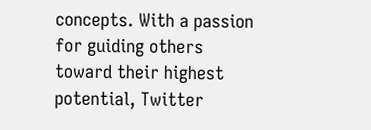concepts. With a passion for guiding others toward their highest potential, Twitter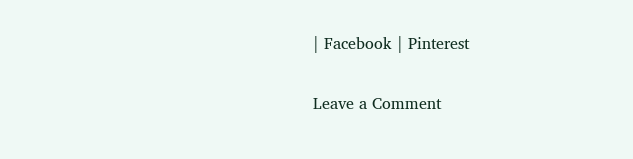| Facebook | Pinterest

Leave a Comment